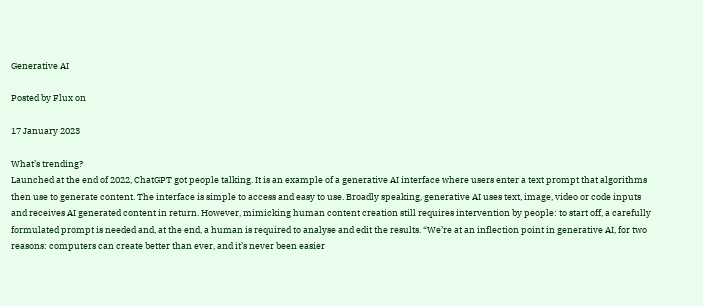Generative AI

Posted by Flux on

17 January 2023

What’s trending?
Launched at the end of 2022, ChatGPT got people talking. It is an example of a generative AI interface where users enter a text prompt that algorithms then use to generate content. The interface is simple to access and easy to use. Broadly speaking, generative AI uses text, image, video or code inputs and receives AI generated content in return. However, mimicking human content creation still requires intervention by people: to start off, a carefully formulated prompt is needed and, at the end, a human is required to analyse and edit the results. “We’re at an inflection point in generative AI, for two reasons: computers can create better than ever, and it’s never been easier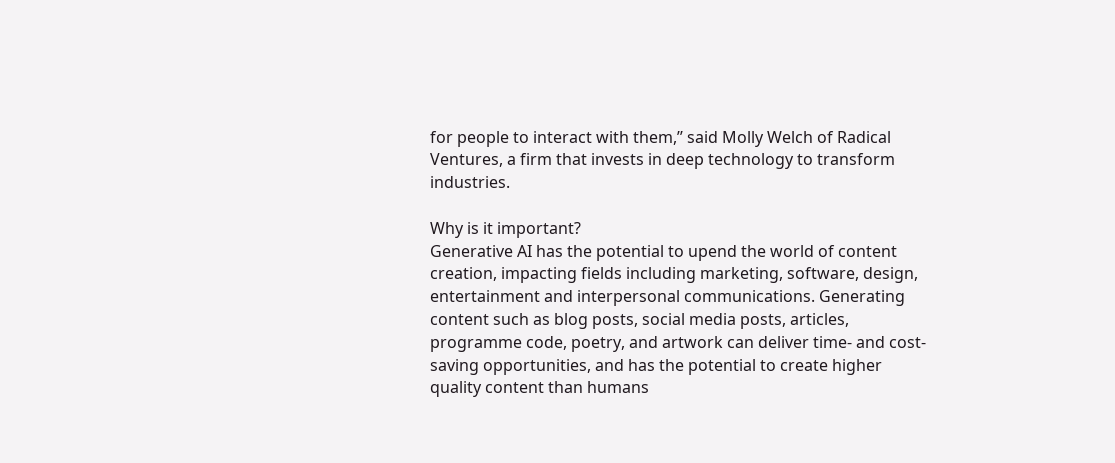for people to interact with them,’’ said Molly Welch of Radical Ventures, a firm that invests in deep technology to transform industries.

Why is it important?
Generative AI has the potential to upend the world of content creation, impacting fields including marketing, software, design, entertainment and interpersonal communications. Generating content such as blog posts, social media posts, articles, programme code, poetry, and artwork can deliver time- and cost-saving opportunities, and has the potential to create higher quality content than humans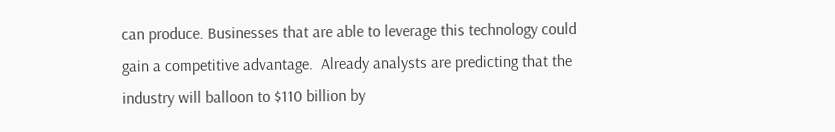can produce. Businesses that are able to leverage this technology could gain a competitive advantage.  Already analysts are predicting that the industry will balloon to $110 billion by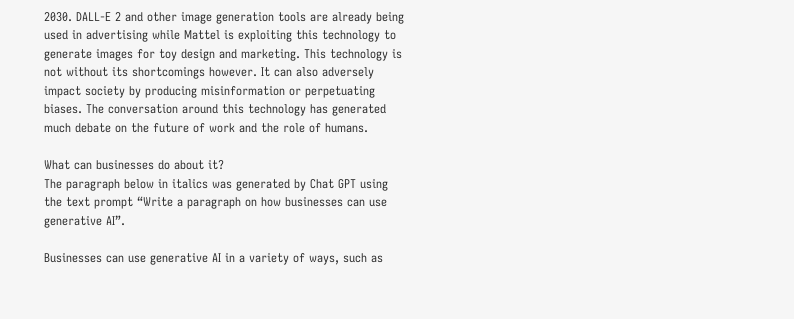2030. DALL-E 2 and other image generation tools are already being used in advertising while Mattel is exploiting this technology to generate images for toy design and marketing. This technology is not without its shortcomings however. It can also adversely impact society by producing misinformation or perpetuating biases. The conversation around this technology has generated much debate on the future of work and the role of humans.

What can businesses do about it?
The paragraph below in italics was generated by Chat GPT using the text prompt “Write a paragraph on how businesses can use generative AI”.

Businesses can use generative AI in a variety of ways, such as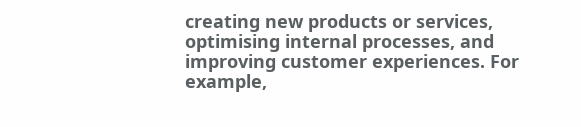creating new products or services, optimising internal processes, and improving customer experiences. For example,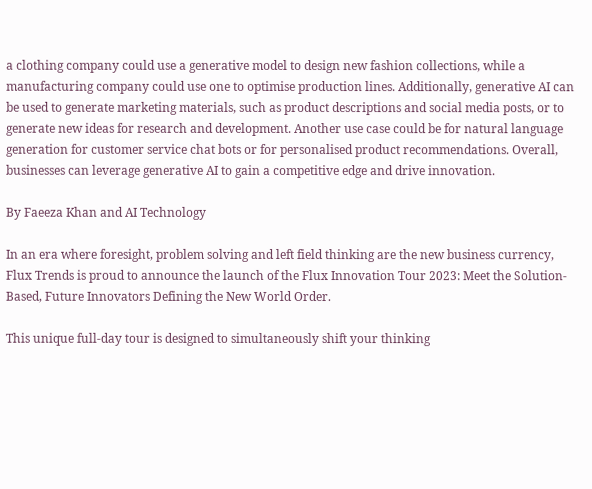a clothing company could use a generative model to design new fashion collections, while a manufacturing company could use one to optimise production lines. Additionally, generative AI can be used to generate marketing materials, such as product descriptions and social media posts, or to generate new ideas for research and development. Another use case could be for natural language generation for customer service chat bots or for personalised product recommendations. Overall, businesses can leverage generative AI to gain a competitive edge and drive innovation.

By Faeeza Khan and AI Technology

In an era where foresight, problem solving and left field thinking are the new business currency, Flux Trends is proud to announce the launch of the Flux Innovation Tour 2023: Meet the Solution-Based, Future Innovators Defining the New World Order.

This unique full-day tour is designed to simultaneously shift your thinking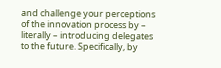and challenge your perceptions of the innovation process by – literally – introducing delegates to the future. Specifically, by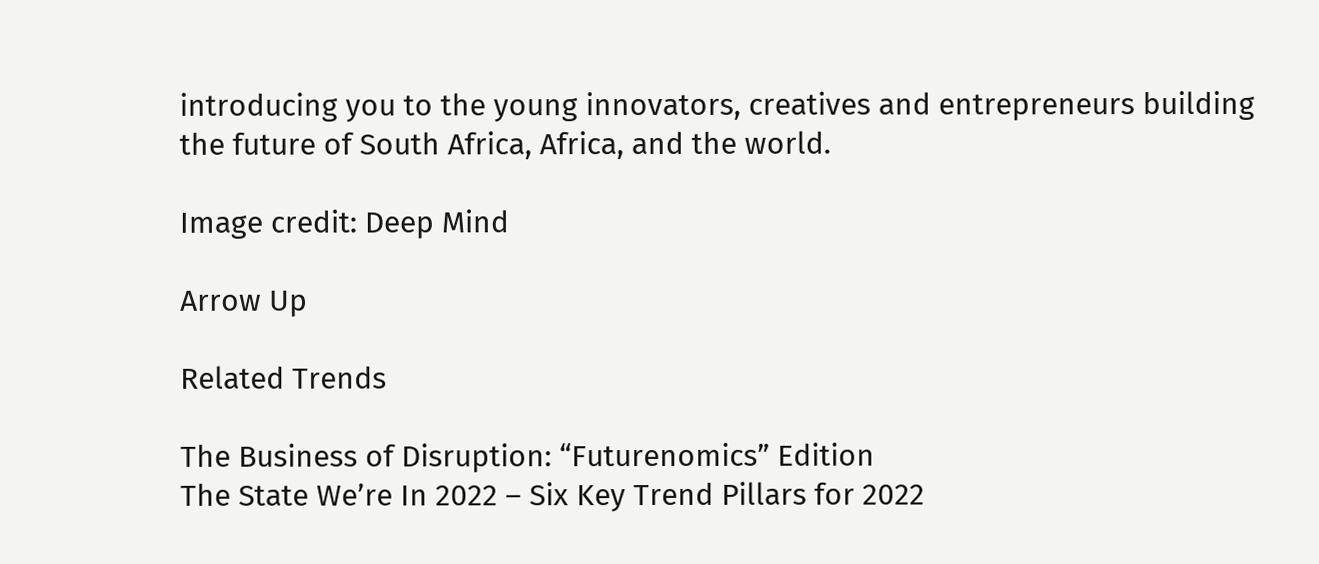introducing you to the young innovators, creatives and entrepreneurs building the future of South Africa, Africa, and the world.

Image credit: Deep Mind

Arrow Up

Related Trends

The Business of Disruption: “Futurenomics” Edition
The State We’re In 2022 – Six Key Trend Pillars for 2022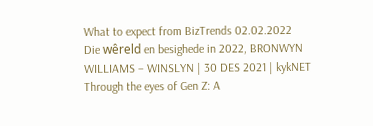What to expect from BizTrends 02.02.2022
Die wêreld en besighede in 2022, BRONWYN WILLIAMS – WINSLYN | 30 DES 2021 | kykNET
Through the eyes of Gen Z: A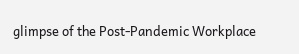glimpse of the Post-Pandemic Workplace